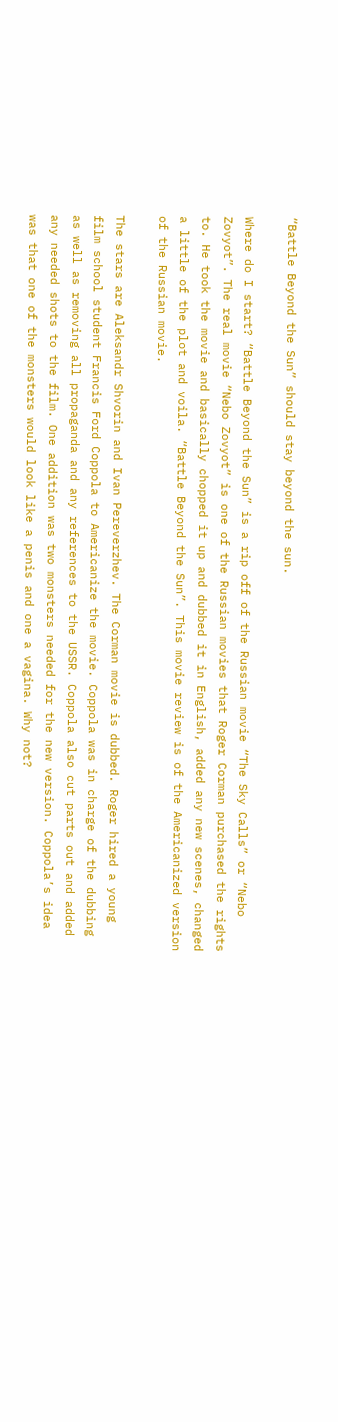“Battle Beyond the Sun” should stay beyond the sun.

Where do I start? “Battle Beyond the Sun” is a rip off of the Russian movie “The Sky Calls” or “Nebo Zovyot”. The real movie “Nebo Zovyot” is one of the Russian movies that Roger Corman purchased the rights to. He took the movie and basically chopped it up and dubbed it in English, added any new scenes, changed a little of the plot and voila. “Battle Beyond the Sun”. This movie review is of the Americanized version of the Russian movie.

The stars are Aleksandr Shvorin and Ivan Pereverzhev. The Corman movie is dubbed. Roger hired a young film school student Francis Ford Coppola to Americanize the movie. Coppola was in charge of the dubbing as well as removing all propaganda and any references to the USSR. Coppola also cut parts out and added any needed shots to the film. One addition was two monsters needed for the new version. Coppola’s idea was that one of the monsters would look like a penis and one a vagina. Why not?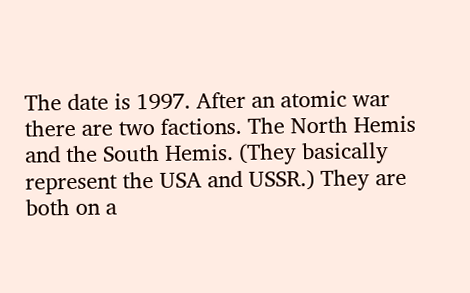The date is 1997. After an atomic war there are two factions. The North Hemis and the South Hemis. (They basically represent the USA and USSR.) They are both on a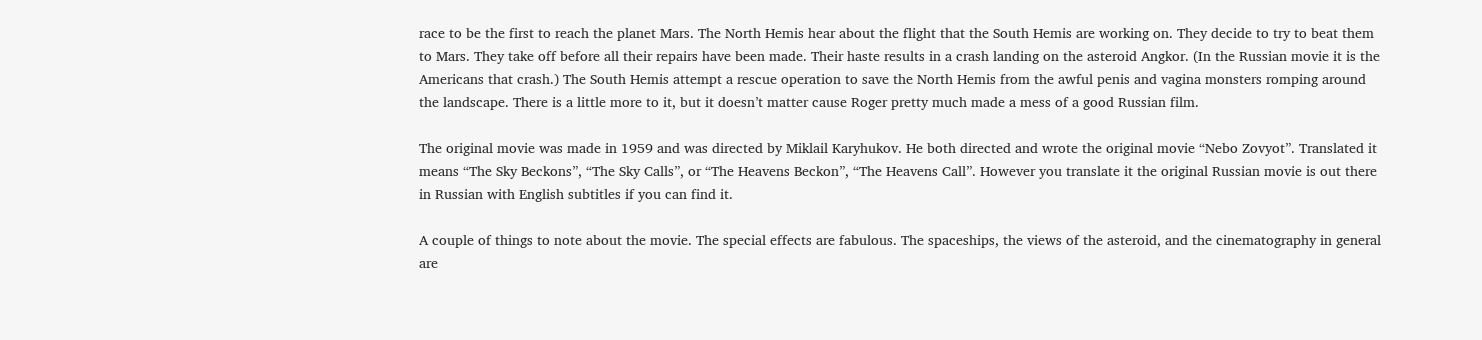race to be the first to reach the planet Mars. The North Hemis hear about the flight that the South Hemis are working on. They decide to try to beat them to Mars. They take off before all their repairs have been made. Their haste results in a crash landing on the asteroid Angkor. (In the Russian movie it is the Americans that crash.) The South Hemis attempt a rescue operation to save the North Hemis from the awful penis and vagina monsters romping around the landscape. There is a little more to it, but it doesn’t matter cause Roger pretty much made a mess of a good Russian film.

The original movie was made in 1959 and was directed by Miklail Karyhukov. He both directed and wrote the original movie “Nebo Zovyot”. Translated it means “The Sky Beckons”, “The Sky Calls”, or “The Heavens Beckon”, “The Heavens Call”. However you translate it the original Russian movie is out there in Russian with English subtitles if you can find it.

A couple of things to note about the movie. The special effects are fabulous. The spaceships, the views of the asteroid, and the cinematography in general are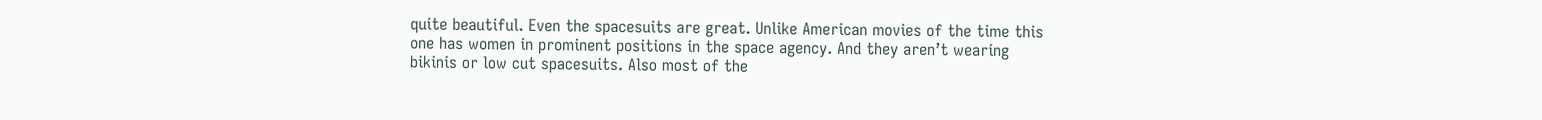quite beautiful. Even the spacesuits are great. Unlike American movies of the time this one has women in prominent positions in the space agency. And they aren’t wearing bikinis or low cut spacesuits. Also most of the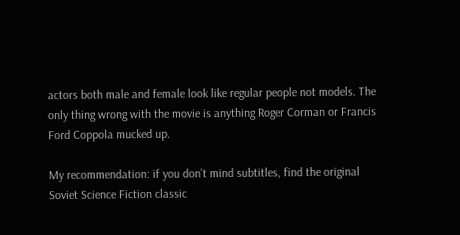actors both male and female look like regular people not models. The only thing wrong with the movie is anything Roger Corman or Francis Ford Coppola mucked up.

My recommendation: if you don’t mind subtitles, find the original Soviet Science Fiction classic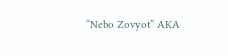“Nebo Zovyot” AKA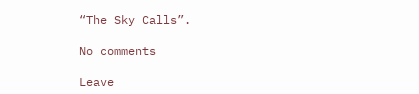“The Sky Calls”.

No comments

Leave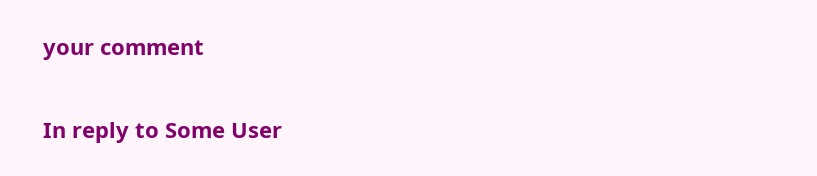your comment

In reply to Some User